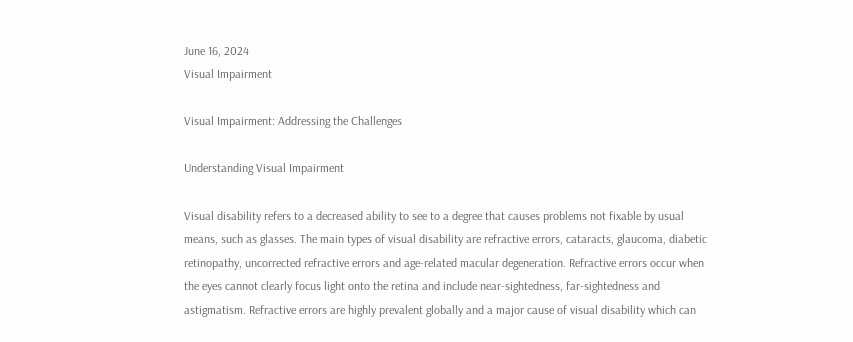June 16, 2024
Visual Impairment

Visual Impairment: Addressing the Challenges

Understanding Visual Impairment

Visual disability refers to a decreased ability to see to a degree that causes problems not fixable by usual means, such as glasses. The main types of visual disability are refractive errors, cataracts, glaucoma, diabetic retinopathy, uncorrected refractive errors and age-related macular degeneration. Refractive errors occur when the eyes cannot clearly focus light onto the retina and include near-sightedness, far-sightedness and astigmatism. Refractive errors are highly prevalent globally and a major cause of visual disability which can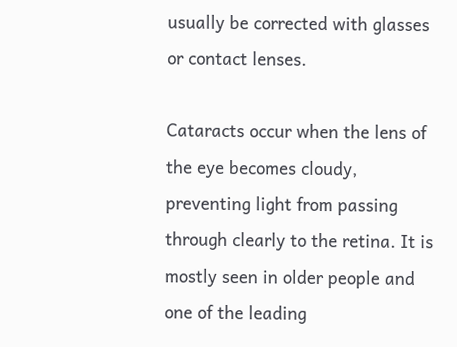usually be corrected with glasses or contact lenses.

Cataracts occur when the lens of the eye becomes cloudy, preventing light from passing through clearly to the retina. It is mostly seen in older people and one of the leading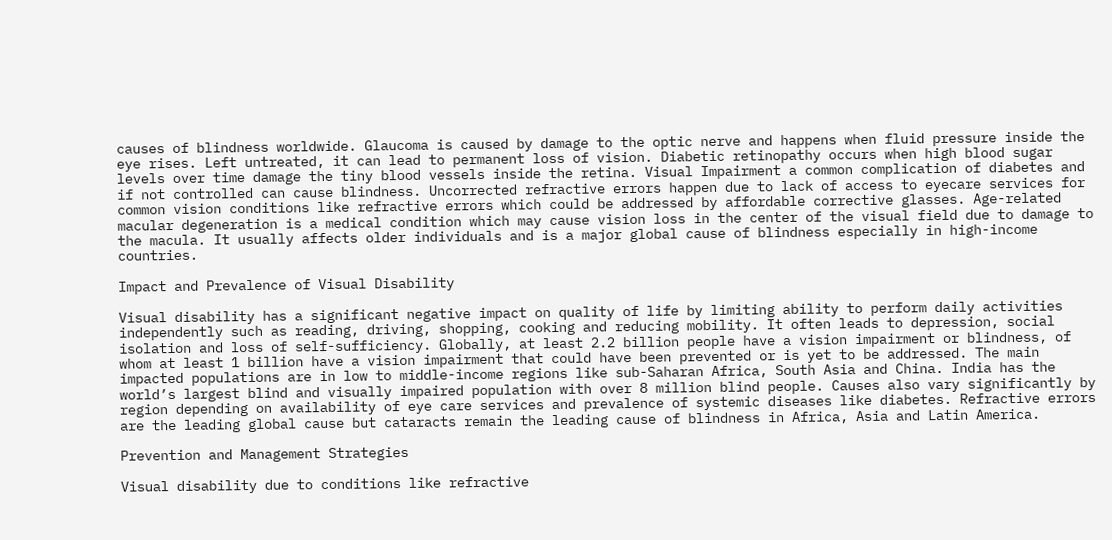causes of blindness worldwide. Glaucoma is caused by damage to the optic nerve and happens when fluid pressure inside the eye rises. Left untreated, it can lead to permanent loss of vision. Diabetic retinopathy occurs when high blood sugar levels over time damage the tiny blood vessels inside the retina. Visual Impairment a common complication of diabetes and if not controlled can cause blindness. Uncorrected refractive errors happen due to lack of access to eyecare services for common vision conditions like refractive errors which could be addressed by affordable corrective glasses. Age-related macular degeneration is a medical condition which may cause vision loss in the center of the visual field due to damage to the macula. It usually affects older individuals and is a major global cause of blindness especially in high-income countries.

Impact and Prevalence of Visual Disability

Visual disability has a significant negative impact on quality of life by limiting ability to perform daily activities independently such as reading, driving, shopping, cooking and reducing mobility. It often leads to depression, social isolation and loss of self-sufficiency. Globally, at least 2.2 billion people have a vision impairment or blindness, of whom at least 1 billion have a vision impairment that could have been prevented or is yet to be addressed. The main impacted populations are in low to middle-income regions like sub-Saharan Africa, South Asia and China. India has the world’s largest blind and visually impaired population with over 8 million blind people. Causes also vary significantly by region depending on availability of eye care services and prevalence of systemic diseases like diabetes. Refractive errors are the leading global cause but cataracts remain the leading cause of blindness in Africa, Asia and Latin America.

Prevention and Management Strategies

Visual disability due to conditions like refractive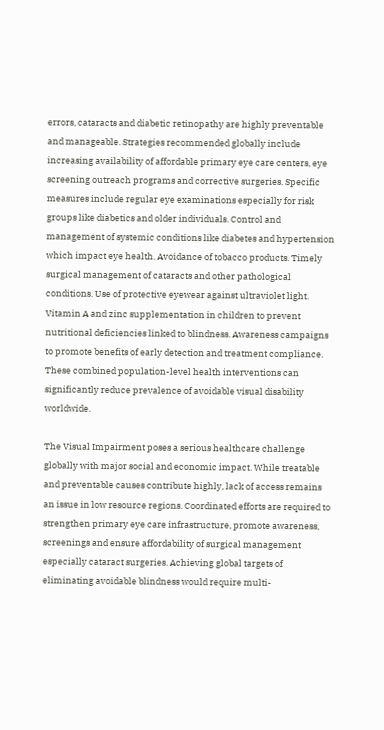errors, cataracts and diabetic retinopathy are highly preventable and manageable. Strategies recommended globally include increasing availability of affordable primary eye care centers, eye screening outreach programs and corrective surgeries. Specific measures include regular eye examinations especially for risk groups like diabetics and older individuals. Control and management of systemic conditions like diabetes and hypertension which impact eye health. Avoidance of tobacco products. Timely surgical management of cataracts and other pathological conditions. Use of protective eyewear against ultraviolet light. Vitamin A and zinc supplementation in children to prevent nutritional deficiencies linked to blindness. Awareness campaigns to promote benefits of early detection and treatment compliance. These combined population-level health interventions can significantly reduce prevalence of avoidable visual disability worldwide.

The Visual Impairment poses a serious healthcare challenge globally with major social and economic impact. While treatable and preventable causes contribute highly, lack of access remains an issue in low resource regions. Coordinated efforts are required to strengthen primary eye care infrastructure, promote awareness, screenings and ensure affordability of surgical management especially cataract surgeries. Achieving global targets of eliminating avoidable blindness would require multi-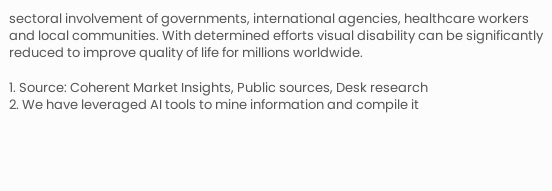sectoral involvement of governments, international agencies, healthcare workers and local communities. With determined efforts visual disability can be significantly reduced to improve quality of life for millions worldwide.

1. Source: Coherent Market Insights, Public sources, Desk research
2. We have leveraged AI tools to mine information and compile it